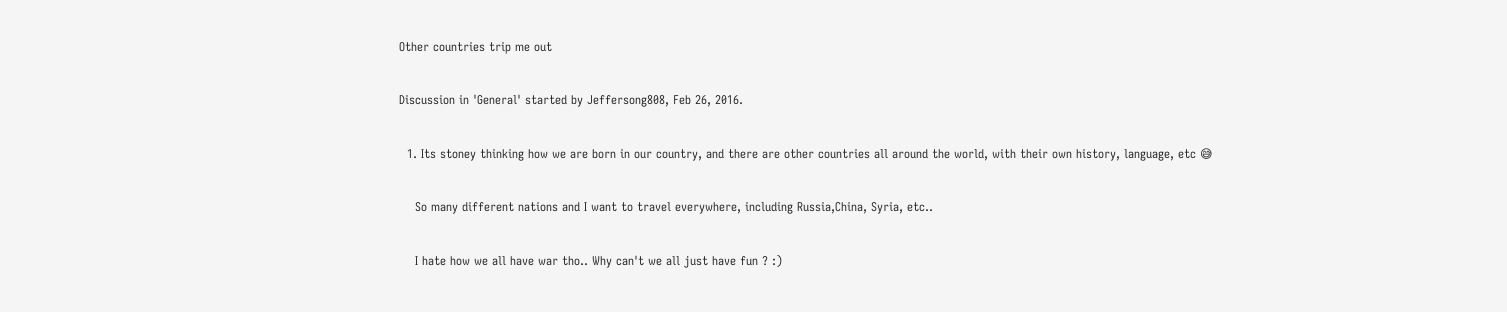Other countries trip me out

Discussion in 'General' started by Jeffersong808, Feb 26, 2016.

  1. Its stoney thinking how we are born in our country, and there are other countries all around the world, with their own history, language, etc 😅

    So many different nations and I want to travel everywhere, including Russia,China, Syria, etc..

    I hate how we all have war tho.. Why can't we all just have fun ? :)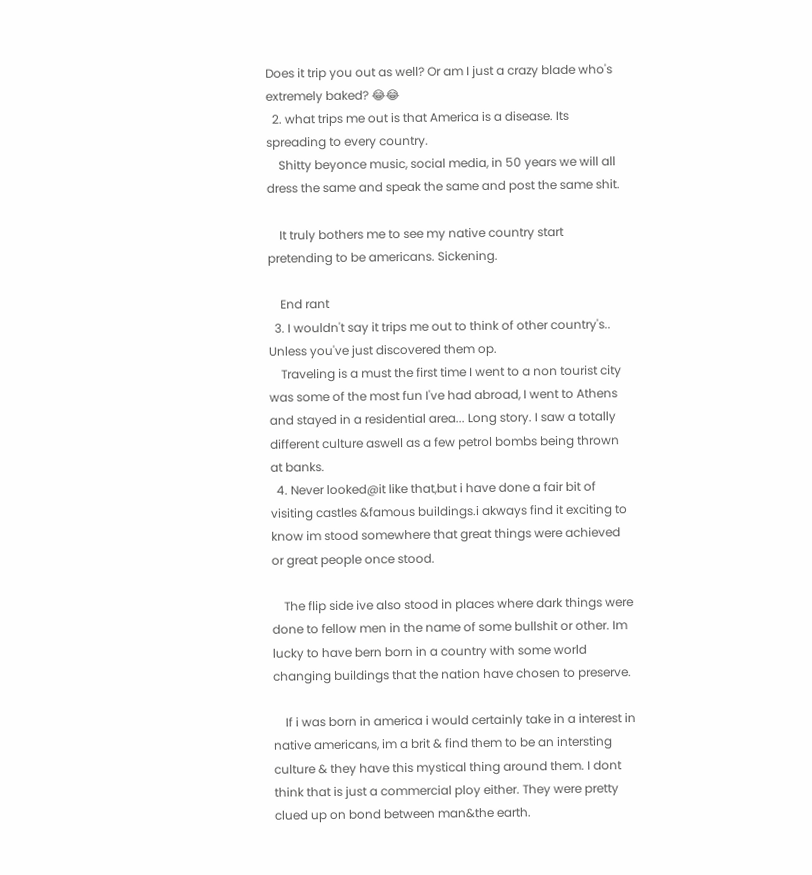Does it trip you out as well? Or am I just a crazy blade who's extremely baked? 😂😂
  2. what trips me out is that America is a disease. Its spreading to every country.
    Shitty beyonce music, social media, in 50 years we will all dress the same and speak the same and post the same shit.

    It truly bothers me to see my native country start pretending to be americans. Sickening.

    End rant
  3. I wouldn't say it trips me out to think of other country's.. Unless you've just discovered them op.
    Traveling is a must the first time I went to a non tourist city was some of the most fun I've had abroad, I went to Athens and stayed in a residential area... Long story. I saw a totally different culture aswell as a few petrol bombs being thrown at banks.
  4. Never looked@it like that,but i have done a fair bit of visiting castles &famous buildings.i akways find it exciting to know im stood somewhere that great things were achieved or great people once stood.

    The flip side ive also stood in places where dark things were done to fellow men in the name of some bullshit or other. Im lucky to have bern born in a country with some world changing buildings that the nation have chosen to preserve.

    If i was born in america i would certainly take in a interest in native americans, im a brit & find them to be an intersting culture & they have this mystical thing around them. I dont think that is just a commercial ploy either. They were pretty clued up on bond between man&the earth.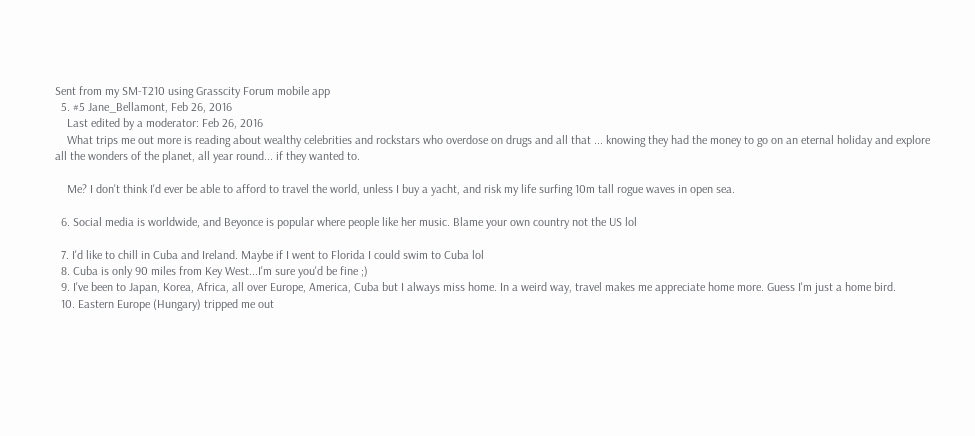Sent from my SM-T210 using Grasscity Forum mobile app
  5. #5 Jane_Bellamont, Feb 26, 2016
    Last edited by a moderator: Feb 26, 2016
    What trips me out more is reading about wealthy celebrities and rockstars who overdose on drugs and all that ... knowing they had the money to go on an eternal holiday and explore all the wonders of the planet, all year round... if they wanted to.

    Me? I don't think I'd ever be able to afford to travel the world, unless I buy a yacht, and risk my life surfing 10m tall rogue waves in open sea.

  6. Social media is worldwide, and Beyonce is popular where people like her music. Blame your own country not the US lol

  7. I'd like to chill in Cuba and Ireland. Maybe if I went to Florida I could swim to Cuba lol
  8. Cuba is only 90 miles from Key West...I'm sure you'd be fine ;)
  9. I've been to Japan, Korea, Africa, all over Europe, America, Cuba but I always miss home. In a weird way, travel makes me appreciate home more. Guess I'm just a home bird.
  10. Eastern Europe (Hungary) tripped me out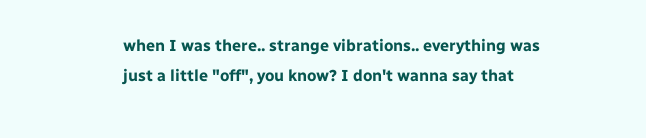when I was there.. strange vibrations.. everything was just a little "off", you know? I don't wanna say that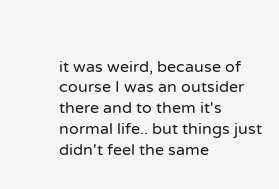it was weird, because of course I was an outsider there and to them it's normal life.. but things just didn't feel the same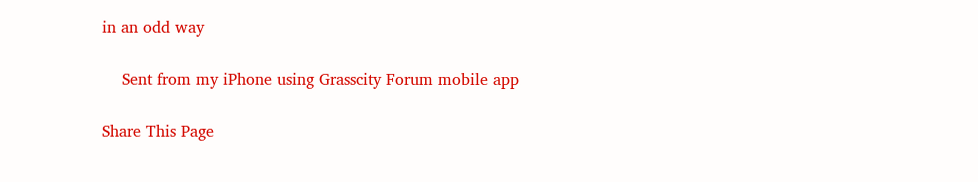in an odd way

    Sent from my iPhone using Grasscity Forum mobile app

Share This Page